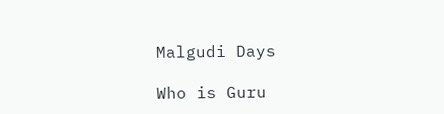Malgudi Days

Who is Guru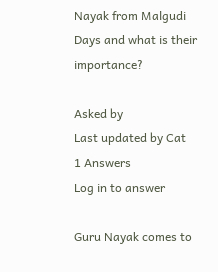Nayak from Malgudi Days and what is their importance?

Asked by
Last updated by Cat
1 Answers
Log in to answer

Guru Nayak comes to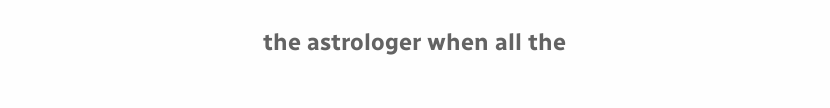the astrologer when all the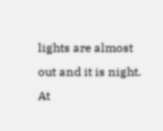lights are almost out and it is night. At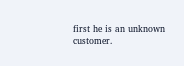first he is an unknown customer.